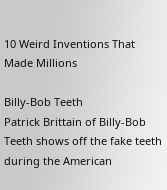10 Weird Inventions That Made Millions

Billy-Bob Teeth
Patrick Brittain of Billy-Bob Teeth shows off the fake teeth during the American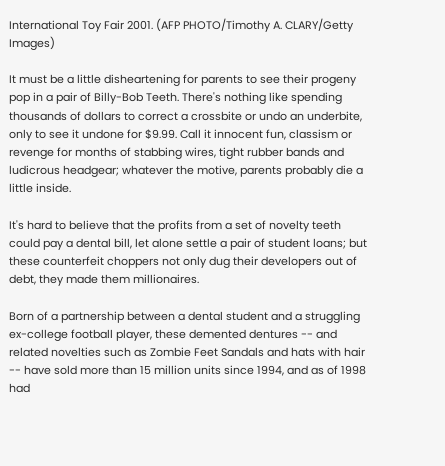International Toy Fair 2001. (AFP PHOTO/Timothy A. CLARY/Getty Images)

It must be a little disheartening for parents to see their progeny pop in a pair of Billy-Bob Teeth. There's nothing like spending thousands of dollars to correct a crossbite or undo an underbite, only to see it undone for $9.99. Call it innocent fun, classism or revenge for months of stabbing wires, tight rubber bands and ludicrous headgear; whatever the motive, parents probably die a little inside.

It's hard to believe that the profits from a set of novelty teeth could pay a dental bill, let alone settle a pair of student loans; but these counterfeit choppers not only dug their developers out of debt, they made them millionaires.

Born of a partnership between a dental student and a struggling ex-college football player, these demented dentures -- and related novelties such as Zombie Feet Sandals and hats with hair -- have sold more than 15 million units since 1994, and as of 1998 had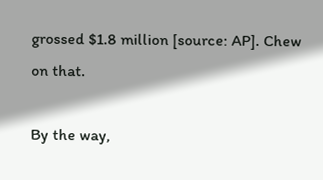grossed $1.8 million [source: AP]. Chew on that.

By the way,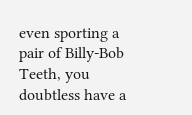even sporting a pair of Billy-Bob Teeth, you doubtless have a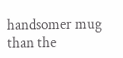handsomer mug than the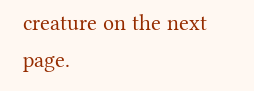creature on the next page.